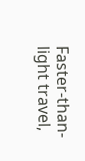Faster-than-light travel,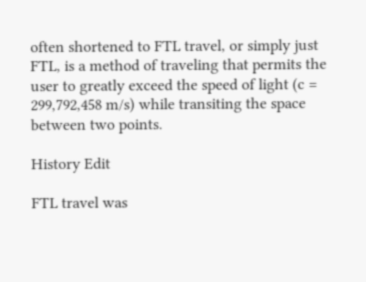often shortened to FTL travel, or simply just FTL, is a method of traveling that permits the user to greatly exceed the speed of light (c = 299,792,458 m/s) while transiting the space between two points.

History Edit

FTL travel was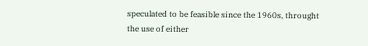speculated to be feasible since the 1960s, throught the use of either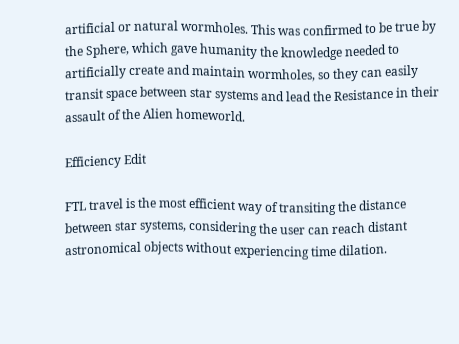artificial or natural wormholes. This was confirmed to be true by the Sphere, which gave humanity the knowledge needed to artificially create and maintain wormholes, so they can easily transit space between star systems and lead the Resistance in their assault of the Alien homeworld.

Efficiency Edit

FTL travel is the most efficient way of transiting the distance between star systems, considering the user can reach distant astronomical objects without experiencing time dilation.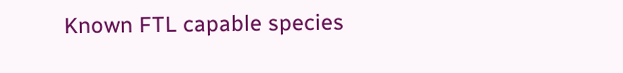Known FTL capable species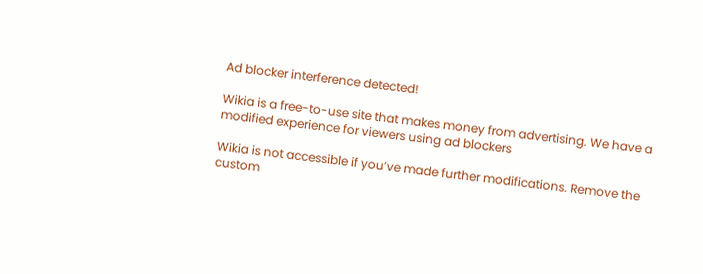Ad blocker interference detected!

Wikia is a free-to-use site that makes money from advertising. We have a modified experience for viewers using ad blockers

Wikia is not accessible if you’ve made further modifications. Remove the custom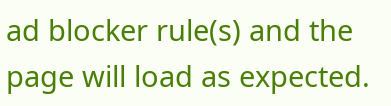ad blocker rule(s) and the page will load as expected.